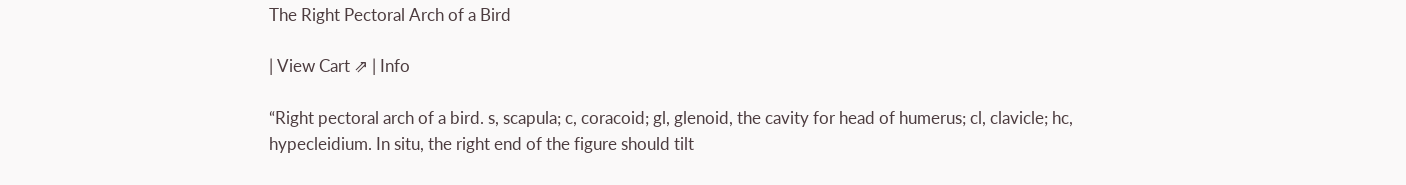The Right Pectoral Arch of a Bird

| View Cart ⇗ | Info

“Right pectoral arch of a bird. s, scapula; c, coracoid; gl, glenoid, the cavity for head of humerus; cl, clavicle; hc, hypecleidium. In situ, the right end of the figure should tilt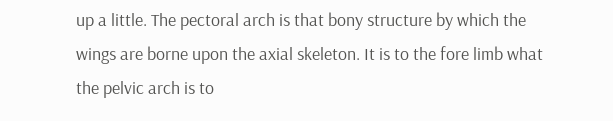up a little. The pectoral arch is that bony structure by which the wings are borne upon the axial skeleton. It is to the fore limb what the pelvic arch is to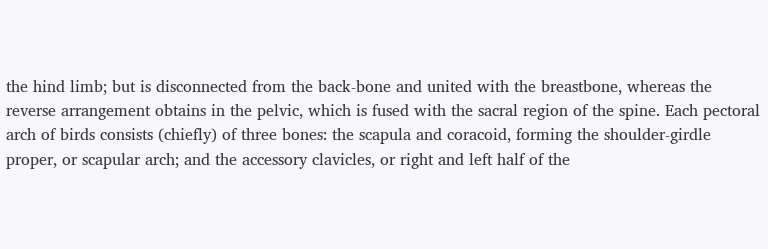the hind limb; but is disconnected from the back-bone and united with the breastbone, whereas the reverse arrangement obtains in the pelvic, which is fused with the sacral region of the spine. Each pectoral arch of birds consists (chiefly) of three bones: the scapula and coracoid, forming the shoulder-girdle proper, or scapular arch; and the accessory clavicles, or right and left half of the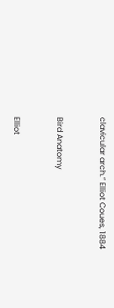clavicular arch.” Elliot Coues, 1884


Bird Anatomy


Elliot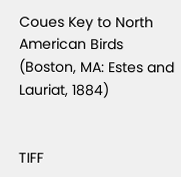Coues Key to North American Birds (Boston, MA: Estes and Lauriat, 1884)


TIFF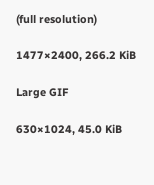(full resolution)

1477×2400, 266.2 KiB

Large GIF

630×1024, 45.0 KiB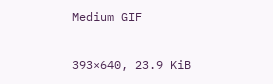Medium GIF

393×640, 23.9 KiB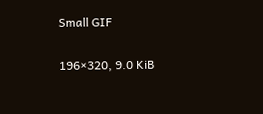Small GIF

196×320, 9.0 KiB